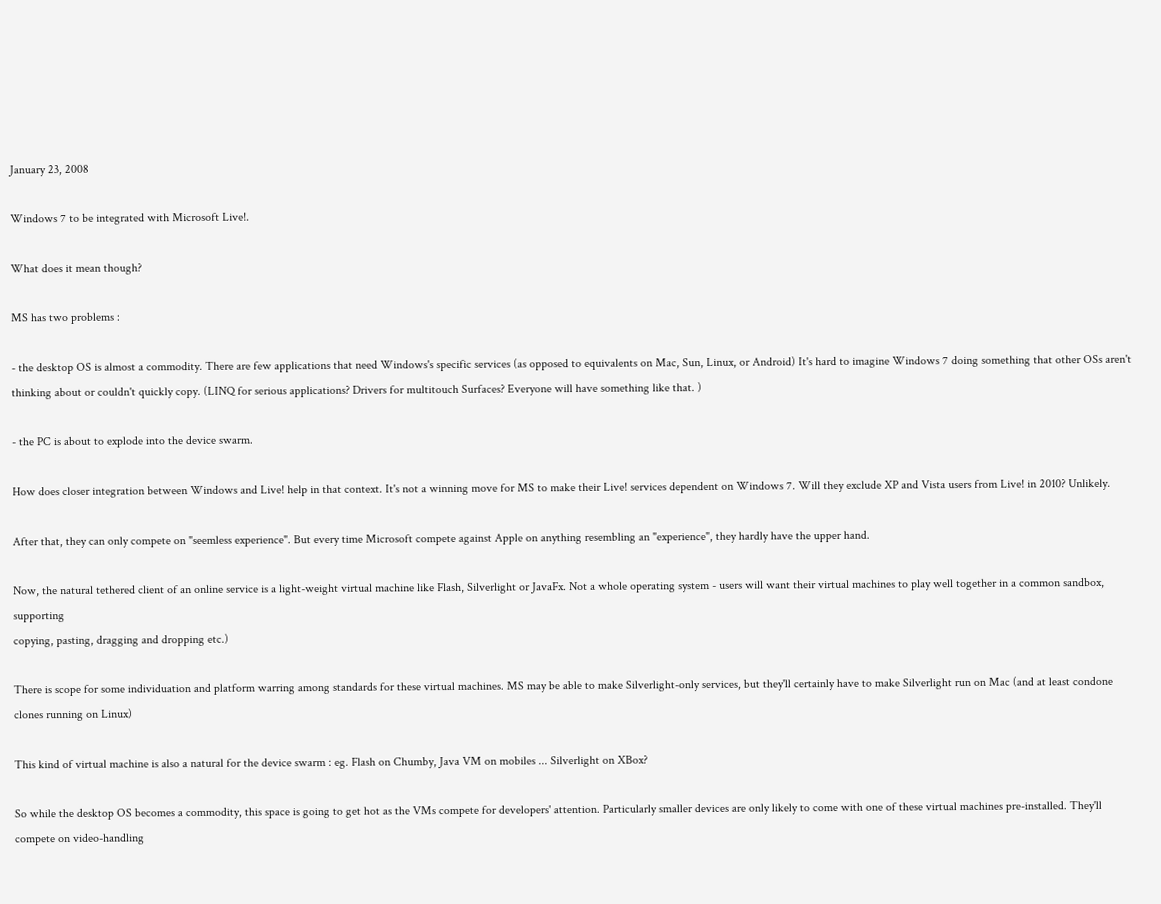January 23, 2008

Windows 7 to be integrated with Microsoft Live!.

What does it mean though?

MS has two problems :

- the desktop OS is almost a commodity. There are few applications that need Windows's specific services (as opposed to equivalents on Mac, Sun, Linux, or Android) It's hard to imagine Windows 7 doing something that other OSs aren't thinking about or couldn't quickly copy. (LINQ for serious applications? Drivers for multitouch Surfaces? Everyone will have something like that. )

- the PC is about to explode into the device swarm.

How does closer integration between Windows and Live! help in that context. It's not a winning move for MS to make their Live! services dependent on Windows 7. Will they exclude XP and Vista users from Live! in 2010? Unlikely.

After that, they can only compete on "seemless experience". But every time Microsoft compete against Apple on anything resembling an "experience", they hardly have the upper hand.

Now, the natural tethered client of an online service is a light-weight virtual machine like Flash, Silverlight or JavaFx. Not a whole operating system - users will want their virtual machines to play well together in a common sandbox, supporting
copying, pasting, dragging and dropping etc.)

There is scope for some individuation and platform warring among standards for these virtual machines. MS may be able to make Silverlight-only services, but they'll certainly have to make Silverlight run on Mac (and at least condone clones running on Linux)

This kind of virtual machine is also a natural for the device swarm : eg. Flash on Chumby, Java VM on mobiles ... Silverlight on XBox?

So while the desktop OS becomes a commodity, this space is going to get hot as the VMs compete for developers' attention. Particularly smaller devices are only likely to come with one of these virtual machines pre-installed. They'll compete on video-handling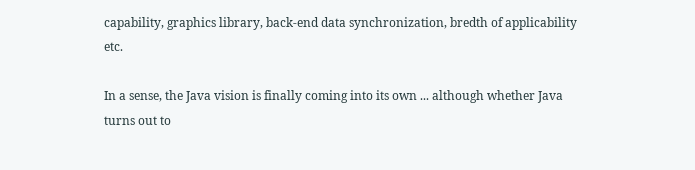capability, graphics library, back-end data synchronization, bredth of applicability etc.

In a sense, the Java vision is finally coming into its own ... although whether Java turns out to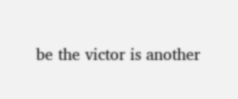be the victor is another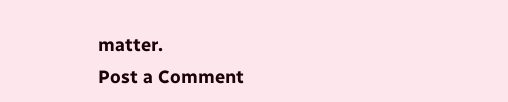matter.
Post a Comment